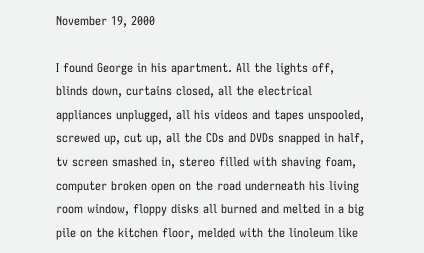November 19, 2000

I found George in his apartment. All the lights off, blinds down, curtains closed, all the electrical appliances unplugged, all his videos and tapes unspooled, screwed up, cut up, all the CDs and DVDs snapped in half, tv screen smashed in, stereo filled with shaving foam, computer broken open on the road underneath his living room window, floppy disks all burned and melted in a big pile on the kitchen floor, melded with the linoleum like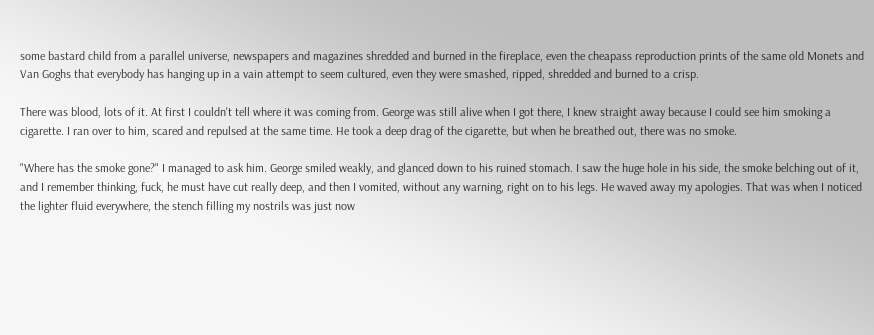some bastard child from a parallel universe, newspapers and magazines shredded and burned in the fireplace, even the cheapass reproduction prints of the same old Monets and Van Goghs that everybody has hanging up in a vain attempt to seem cultured, even they were smashed, ripped, shredded and burned to a crisp.

There was blood, lots of it. At first I couldn't tell where it was coming from. George was still alive when I got there, I knew straight away because I could see him smoking a cigarette. I ran over to him, scared and repulsed at the same time. He took a deep drag of the cigarette, but when he breathed out, there was no smoke.

"Where has the smoke gone?" I managed to ask him. George smiled weakly, and glanced down to his ruined stomach. I saw the huge hole in his side, the smoke belching out of it, and I remember thinking, fuck, he must have cut really deep, and then I vomited, without any warning, right on to his legs. He waved away my apologies. That was when I noticed the lighter fluid everywhere, the stench filling my nostrils was just now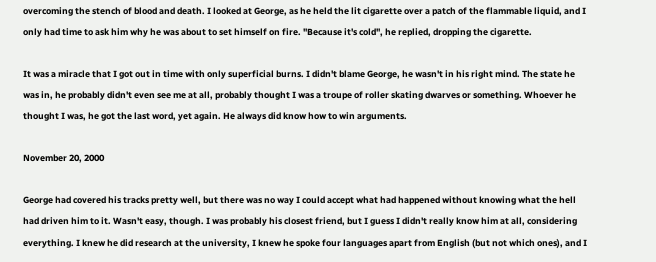overcoming the stench of blood and death. I looked at George, as he held the lit cigarette over a patch of the flammable liquid, and I only had time to ask him why he was about to set himself on fire. "Because it's cold", he replied, dropping the cigarette.

It was a miracle that I got out in time with only superficial burns. I didn't blame George, he wasn't in his right mind. The state he was in, he probably didn't even see me at all, probably thought I was a troupe of roller skating dwarves or something. Whoever he thought I was, he got the last word, yet again. He always did know how to win arguments.

November 20, 2000

George had covered his tracks pretty well, but there was no way I could accept what had happened without knowing what the hell had driven him to it. Wasn't easy, though. I was probably his closest friend, but I guess I didn't really know him at all, considering everything. I knew he did research at the university, I knew he spoke four languages apart from English (but not which ones), and I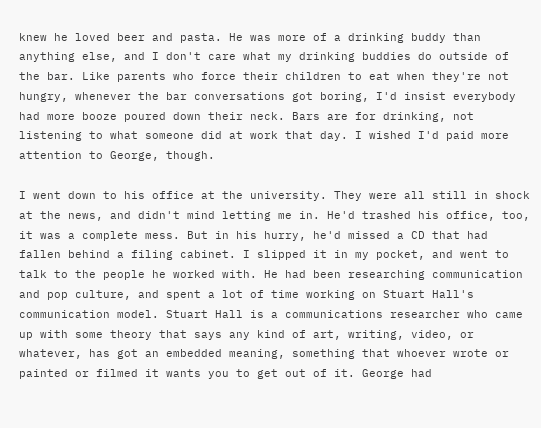knew he loved beer and pasta. He was more of a drinking buddy than anything else, and I don't care what my drinking buddies do outside of the bar. Like parents who force their children to eat when they're not hungry, whenever the bar conversations got boring, I'd insist everybody had more booze poured down their neck. Bars are for drinking, not listening to what someone did at work that day. I wished I'd paid more attention to George, though.

I went down to his office at the university. They were all still in shock at the news, and didn't mind letting me in. He'd trashed his office, too, it was a complete mess. But in his hurry, he'd missed a CD that had fallen behind a filing cabinet. I slipped it in my pocket, and went to talk to the people he worked with. He had been researching communication and pop culture, and spent a lot of time working on Stuart Hall's communication model. Stuart Hall is a communications researcher who came up with some theory that says any kind of art, writing, video, or whatever, has got an embedded meaning, something that whoever wrote or painted or filmed it wants you to get out of it. George had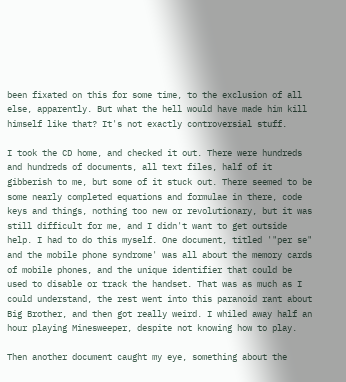been fixated on this for some time, to the exclusion of all else, apparently. But what the hell would have made him kill himself like that? It's not exactly controversial stuff.

I took the CD home, and checked it out. There were hundreds and hundreds of documents, all text files, half of it gibberish to me, but some of it stuck out. There seemed to be some nearly completed equations and formulae in there, code keys and things, nothing too new or revolutionary, but it was still difficult for me, and I didn't want to get outside help. I had to do this myself. One document, titled '"per se" and the mobile phone syndrome' was all about the memory cards of mobile phones, and the unique identifier that could be used to disable or track the handset. That was as much as I could understand, the rest went into this paranoid rant about Big Brother, and then got really weird. I whiled away half an hour playing Minesweeper, despite not knowing how to play.

Then another document caught my eye, something about the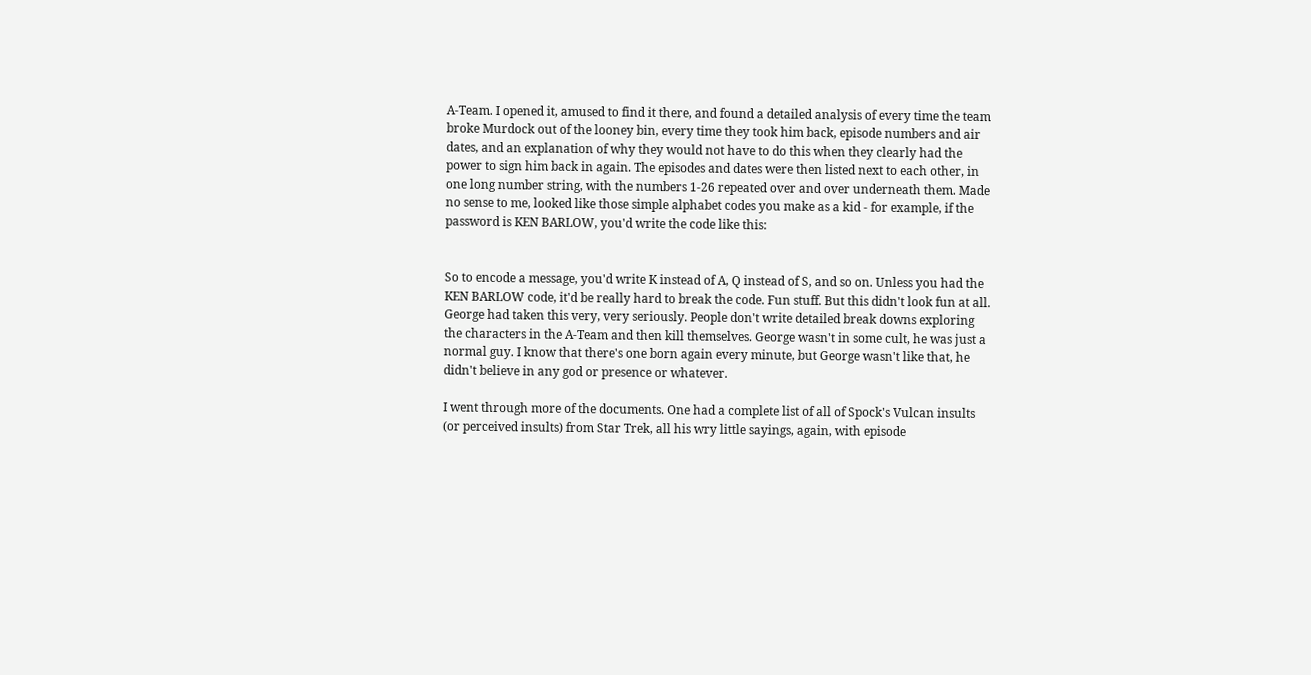A-Team. I opened it, amused to find it there, and found a detailed analysis of every time the team broke Murdock out of the looney bin, every time they took him back, episode numbers and air dates, and an explanation of why they would not have to do this when they clearly had the power to sign him back in again. The episodes and dates were then listed next to each other, in one long number string, with the numbers 1-26 repeated over and over underneath them. Made no sense to me, looked like those simple alphabet codes you make as a kid - for example, if the password is KEN BARLOW, you'd write the code like this:


So to encode a message, you'd write K instead of A, Q instead of S, and so on. Unless you had the KEN BARLOW code, it'd be really hard to break the code. Fun stuff. But this didn't look fun at all. George had taken this very, very seriously. People don't write detailed break downs exploring the characters in the A-Team and then kill themselves. George wasn't in some cult, he was just a normal guy. I know that there's one born again every minute, but George wasn't like that, he didn't believe in any god or presence or whatever.

I went through more of the documents. One had a complete list of all of Spock's Vulcan insults (or perceived insults) from Star Trek, all his wry little sayings, again, with episode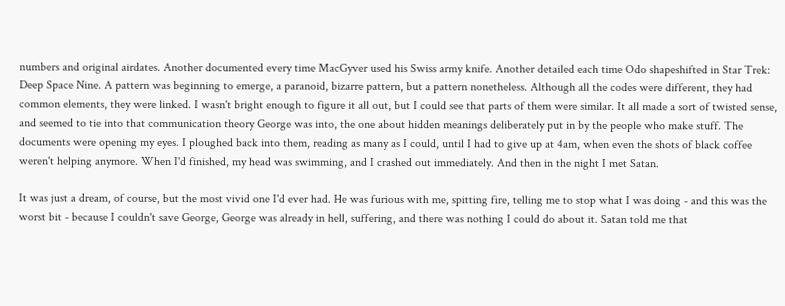numbers and original airdates. Another documented every time MacGyver used his Swiss army knife. Another detailed each time Odo shapeshifted in Star Trek: Deep Space Nine. A pattern was beginning to emerge, a paranoid, bizarre pattern, but a pattern nonetheless. Although all the codes were different, they had common elements, they were linked. I wasn't bright enough to figure it all out, but I could see that parts of them were similar. It all made a sort of twisted sense, and seemed to tie into that communication theory George was into, the one about hidden meanings deliberately put in by the people who make stuff. The documents were opening my eyes. I ploughed back into them, reading as many as I could, until I had to give up at 4am, when even the shots of black coffee weren't helping anymore. When I'd finished, my head was swimming, and I crashed out immediately. And then in the night I met Satan.

It was just a dream, of course, but the most vivid one I'd ever had. He was furious with me, spitting fire, telling me to stop what I was doing - and this was the worst bit - because I couldn't save George, George was already in hell, suffering, and there was nothing I could do about it. Satan told me that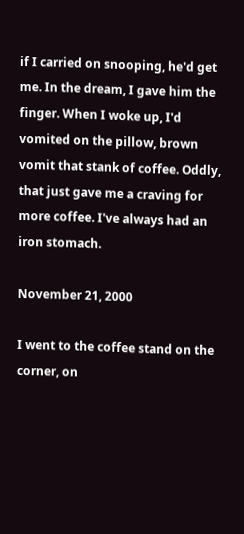if I carried on snooping, he'd get me. In the dream, I gave him the finger. When I woke up, I'd vomited on the pillow, brown vomit that stank of coffee. Oddly, that just gave me a craving for more coffee. I've always had an iron stomach.

November 21, 2000

I went to the coffee stand on the corner, on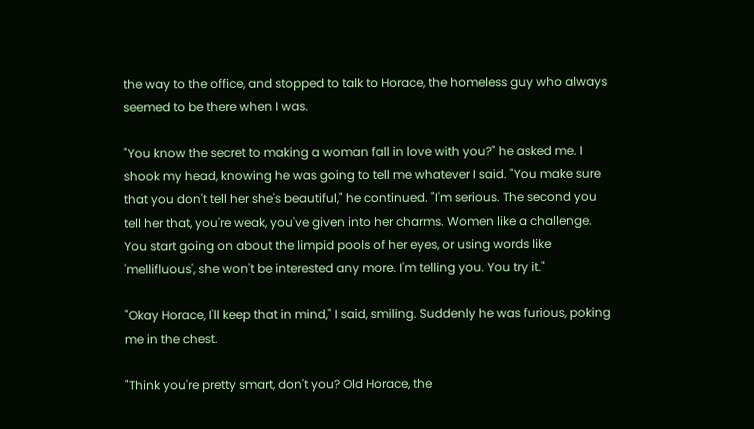the way to the office, and stopped to talk to Horace, the homeless guy who always seemed to be there when I was.

"You know the secret to making a woman fall in love with you?" he asked me. I shook my head, knowing he was going to tell me whatever I said. "You make sure that you don't tell her she's beautiful," he continued. "I'm serious. The second you tell her that, you're weak, you've given into her charms. Women like a challenge. You start going on about the limpid pools of her eyes, or using words like 'mellifluous', she won't be interested any more. I'm telling you. You try it."

"Okay Horace, I'll keep that in mind," I said, smiling. Suddenly he was furious, poking me in the chest.

"Think you're pretty smart, don't you? Old Horace, the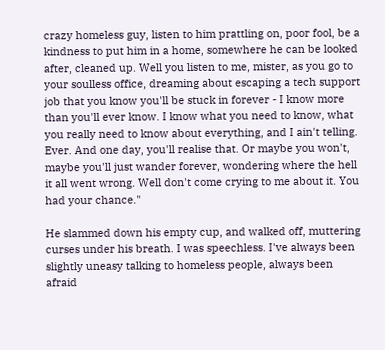crazy homeless guy, listen to him prattling on, poor fool, be a kindness to put him in a home, somewhere he can be looked after, cleaned up. Well you listen to me, mister, as you go to your soulless office, dreaming about escaping a tech support job that you know you'll be stuck in forever - I know more than you'll ever know. I know what you need to know, what you really need to know about everything, and I ain't telling. Ever. And one day, you'll realise that. Or maybe you won't, maybe you'll just wander forever, wondering where the hell it all went wrong. Well don't come crying to me about it. You had your chance."

He slammed down his empty cup, and walked off, muttering curses under his breath. I was speechless. I've always been slightly uneasy talking to homeless people, always been afraid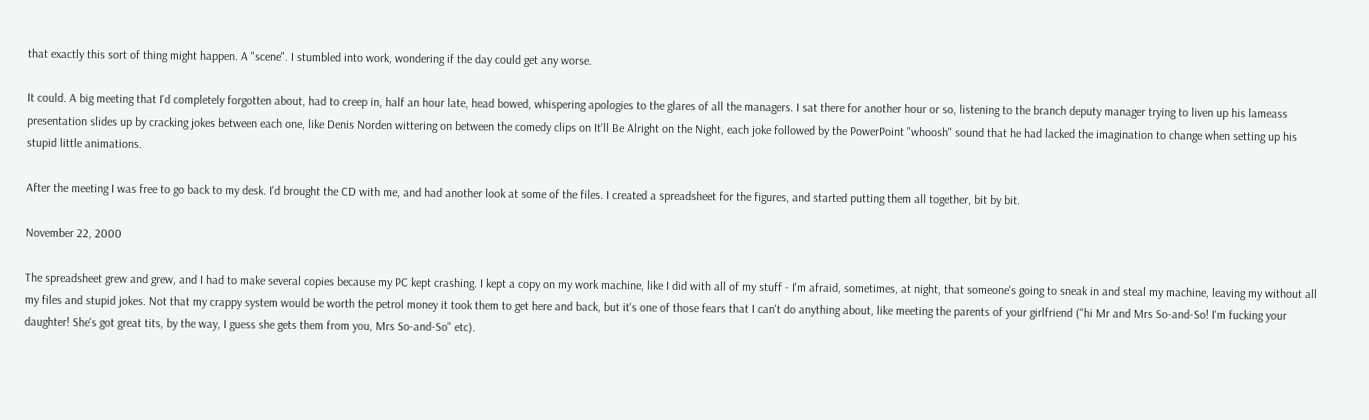that exactly this sort of thing might happen. A "scene". I stumbled into work, wondering if the day could get any worse.

It could. A big meeting that I'd completely forgotten about, had to creep in, half an hour late, head bowed, whispering apologies to the glares of all the managers. I sat there for another hour or so, listening to the branch deputy manager trying to liven up his lameass presentation slides up by cracking jokes between each one, like Denis Norden wittering on between the comedy clips on It'll Be Alright on the Night, each joke followed by the PowerPoint "whoosh" sound that he had lacked the imagination to change when setting up his stupid little animations.

After the meeting I was free to go back to my desk. I'd brought the CD with me, and had another look at some of the files. I created a spreadsheet for the figures, and started putting them all together, bit by bit.

November 22, 2000

The spreadsheet grew and grew, and I had to make several copies because my PC kept crashing. I kept a copy on my work machine, like I did with all of my stuff - I'm afraid, sometimes, at night, that someone's going to sneak in and steal my machine, leaving my without all my files and stupid jokes. Not that my crappy system would be worth the petrol money it took them to get here and back, but it's one of those fears that I can't do anything about, like meeting the parents of your girlfriend ("hi Mr and Mrs So-and-So! I'm fucking your daughter! She's got great tits, by the way, I guess she gets them from you, Mrs So-and-So" etc).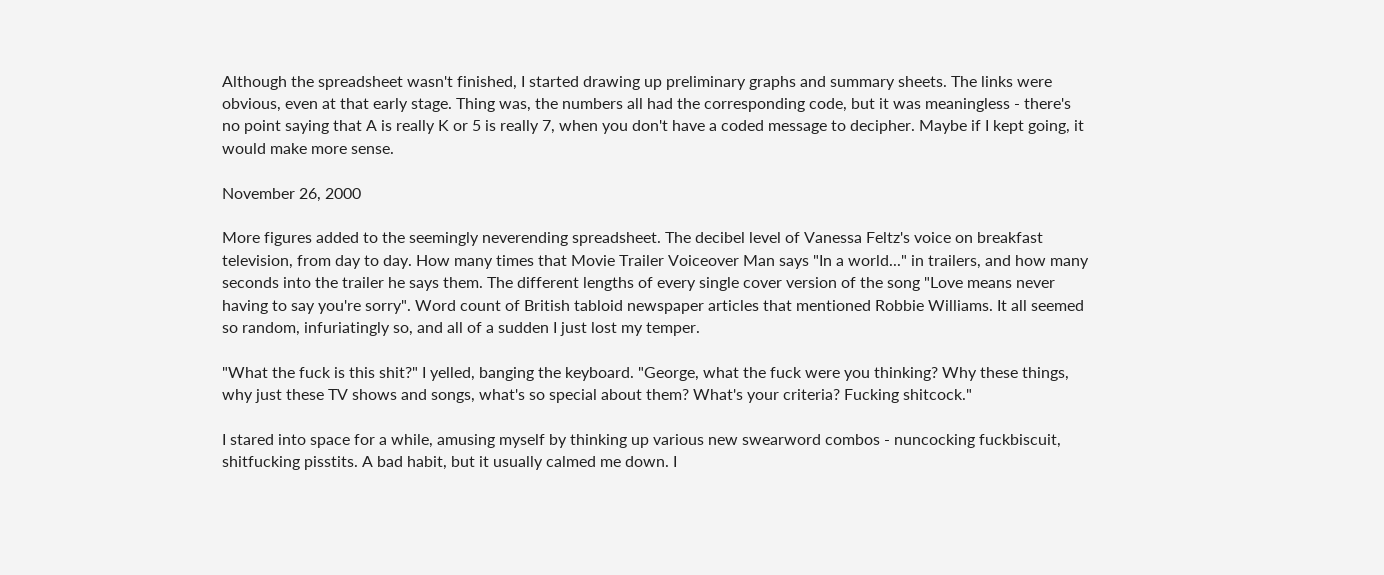Although the spreadsheet wasn't finished, I started drawing up preliminary graphs and summary sheets. The links were obvious, even at that early stage. Thing was, the numbers all had the corresponding code, but it was meaningless - there's no point saying that A is really K or 5 is really 7, when you don't have a coded message to decipher. Maybe if I kept going, it would make more sense.

November 26, 2000

More figures added to the seemingly neverending spreadsheet. The decibel level of Vanessa Feltz's voice on breakfast television, from day to day. How many times that Movie Trailer Voiceover Man says "In a world..." in trailers, and how many seconds into the trailer he says them. The different lengths of every single cover version of the song "Love means never having to say you're sorry". Word count of British tabloid newspaper articles that mentioned Robbie Williams. It all seemed so random, infuriatingly so, and all of a sudden I just lost my temper.

"What the fuck is this shit?" I yelled, banging the keyboard. "George, what the fuck were you thinking? Why these things, why just these TV shows and songs, what's so special about them? What's your criteria? Fucking shitcock."

I stared into space for a while, amusing myself by thinking up various new swearword combos - nuncocking fuckbiscuit, shitfucking pisstits. A bad habit, but it usually calmed me down. I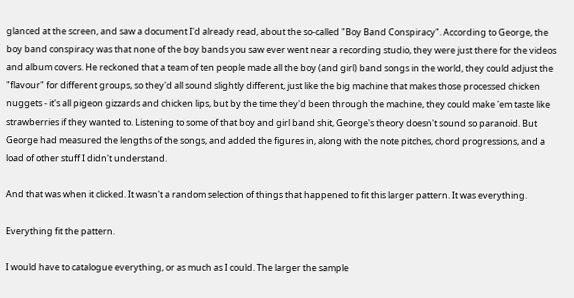glanced at the screen, and saw a document I'd already read, about the so-called "Boy Band Conspiracy". According to George, the boy band conspiracy was that none of the boy bands you saw ever went near a recording studio, they were just there for the videos and album covers. He reckoned that a team of ten people made all the boy (and girl) band songs in the world, they could adjust the "flavour" for different groups, so they'd all sound slightly different, just like the big machine that makes those processed chicken nuggets - it's all pigeon gizzards and chicken lips, but by the time they'd been through the machine, they could make 'em taste like strawberries if they wanted to. Listening to some of that boy and girl band shit, George's theory doesn't sound so paranoid. But George had measured the lengths of the songs, and added the figures in, along with the note pitches, chord progressions, and a load of other stuff I didn't understand.

And that was when it clicked. It wasn't a random selection of things that happened to fit this larger pattern. It was everything.

Everything fit the pattern.

I would have to catalogue everything, or as much as I could. The larger the sample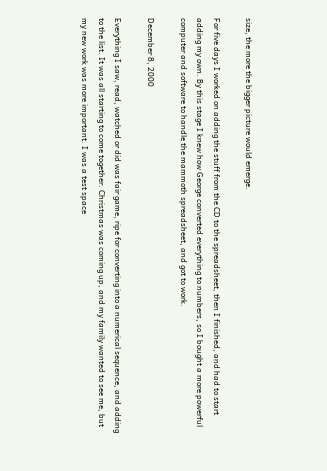size, the more the bigger picture would emerge.

For five days I worked on adding the stuff from the CD to the spreadsheet, then I finished, and had to start adding my own. By this stage I knew how George converted everything to numbers, so I bought a more powerful computer and software to handle the mammoth spreadsheet, and got to work.

December 8, 2000

Everything I saw, read, watched or did was fair game, ripe for converting into a numerical sequence, and adding to the list. It was all starting to come together. Christmas was coming up, and my family wanted to see me, but my new work was more important. I was a test space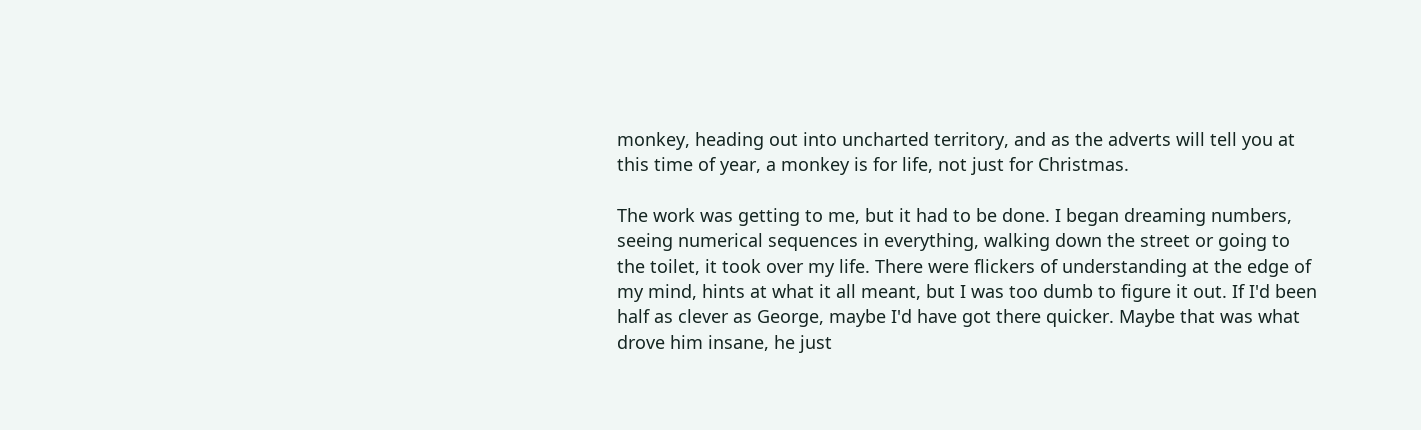monkey, heading out into uncharted territory, and as the adverts will tell you at this time of year, a monkey is for life, not just for Christmas.

The work was getting to me, but it had to be done. I began dreaming numbers, seeing numerical sequences in everything, walking down the street or going to the toilet, it took over my life. There were flickers of understanding at the edge of my mind, hints at what it all meant, but I was too dumb to figure it out. If I'd been half as clever as George, maybe I'd have got there quicker. Maybe that was what drove him insane, he just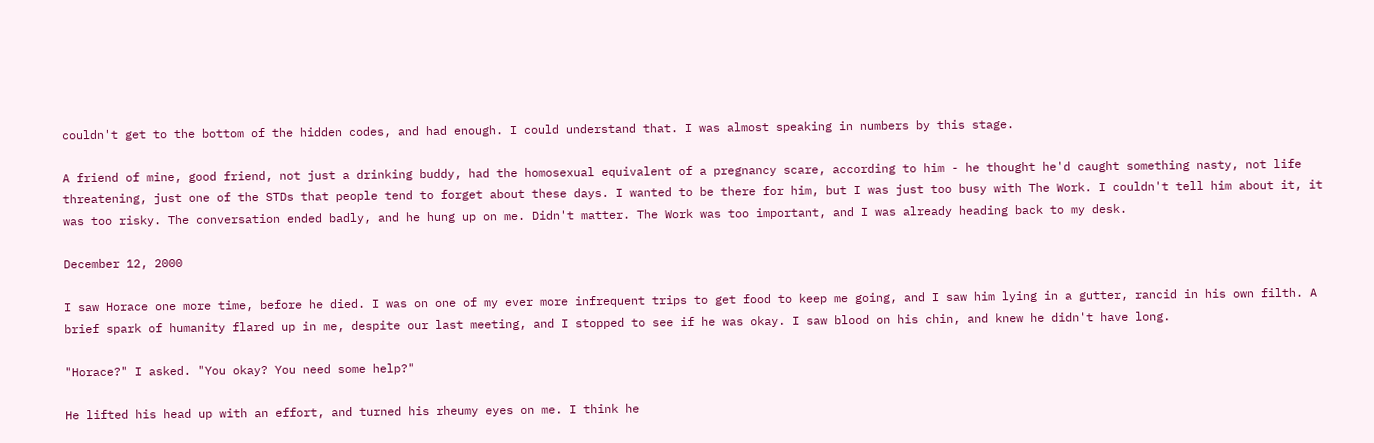couldn't get to the bottom of the hidden codes, and had enough. I could understand that. I was almost speaking in numbers by this stage.

A friend of mine, good friend, not just a drinking buddy, had the homosexual equivalent of a pregnancy scare, according to him - he thought he'd caught something nasty, not life threatening, just one of the STDs that people tend to forget about these days. I wanted to be there for him, but I was just too busy with The Work. I couldn't tell him about it, it was too risky. The conversation ended badly, and he hung up on me. Didn't matter. The Work was too important, and I was already heading back to my desk.

December 12, 2000

I saw Horace one more time, before he died. I was on one of my ever more infrequent trips to get food to keep me going, and I saw him lying in a gutter, rancid in his own filth. A brief spark of humanity flared up in me, despite our last meeting, and I stopped to see if he was okay. I saw blood on his chin, and knew he didn't have long.

"Horace?" I asked. "You okay? You need some help?"

He lifted his head up with an effort, and turned his rheumy eyes on me. I think he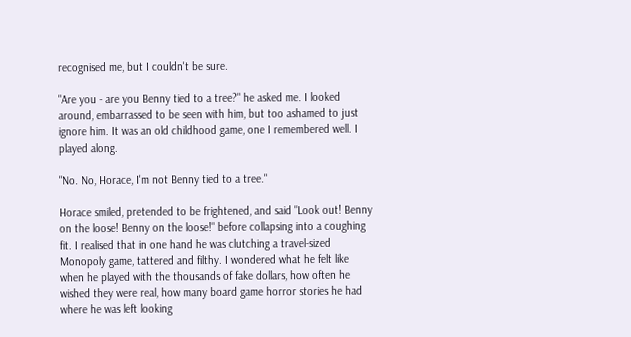recognised me, but I couldn't be sure.

"Are you - are you Benny tied to a tree?" he asked me. I looked around, embarrassed to be seen with him, but too ashamed to just ignore him. It was an old childhood game, one I remembered well. I played along.

"No. No, Horace, I'm not Benny tied to a tree."

Horace smiled, pretended to be frightened, and said "Look out! Benny on the loose! Benny on the loose!" before collapsing into a coughing fit. I realised that in one hand he was clutching a travel-sized Monopoly game, tattered and filthy. I wondered what he felt like when he played with the thousands of fake dollars, how often he wished they were real, how many board game horror stories he had where he was left looking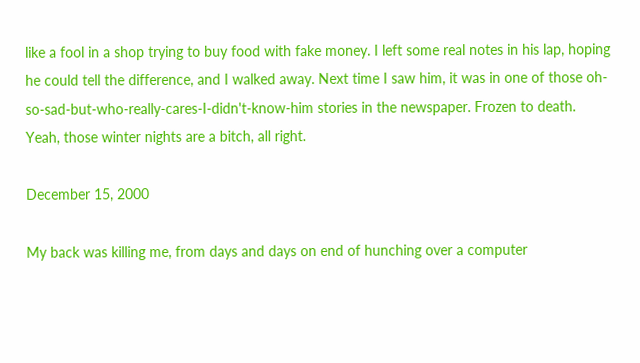like a fool in a shop trying to buy food with fake money. I left some real notes in his lap, hoping he could tell the difference, and I walked away. Next time I saw him, it was in one of those oh-so-sad-but-who-really-cares-I-didn't-know-him stories in the newspaper. Frozen to death. Yeah, those winter nights are a bitch, all right.

December 15, 2000

My back was killing me, from days and days on end of hunching over a computer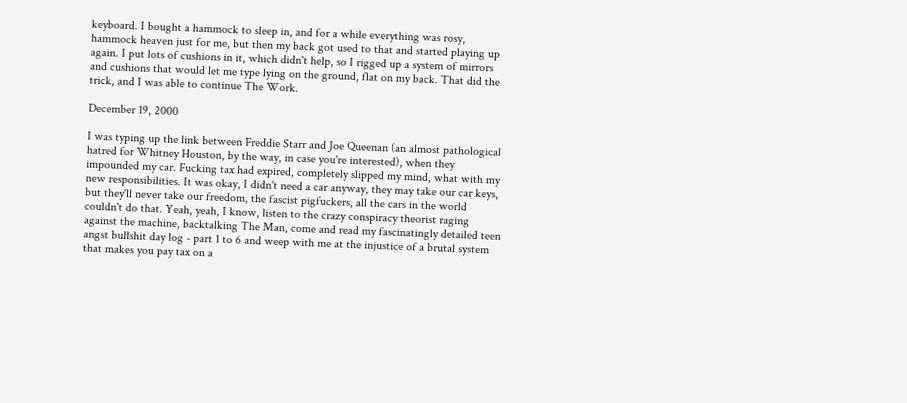keyboard. I bought a hammock to sleep in, and for a while everything was rosy, hammock heaven just for me, but then my back got used to that and started playing up again. I put lots of cushions in it, which didn't help, so I rigged up a system of mirrors and cushions that would let me type lying on the ground, flat on my back. That did the trick, and I was able to continue The Work.

December 19, 2000

I was typing up the link between Freddie Starr and Joe Queenan (an almost pathological hatred for Whitney Houston, by the way, in case you're interested), when they impounded my car. Fucking tax had expired, completely slipped my mind, what with my new responsibilities. It was okay, I didn't need a car anyway, they may take our car keys, but they'll never take our freedom, the fascist pigfuckers, all the cars in the world couldn't do that. Yeah, yeah, I know, listen to the crazy conspiracy theorist raging against the machine, backtalking The Man, come and read my fascinatingly detailed teen angst bullshit day log - part 1 to 6 and weep with me at the injustice of a brutal system that makes you pay tax on a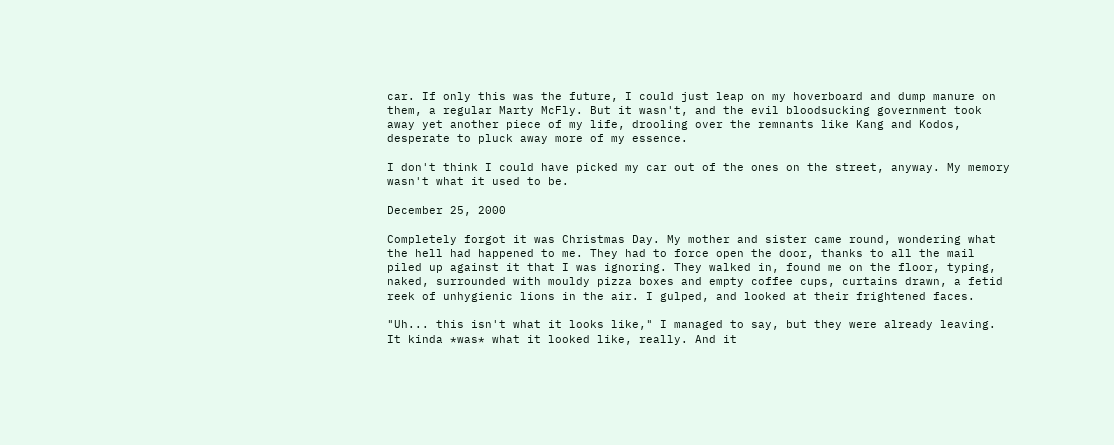car. If only this was the future, I could just leap on my hoverboard and dump manure on them, a regular Marty McFly. But it wasn't, and the evil bloodsucking government took away yet another piece of my life, drooling over the remnants like Kang and Kodos, desperate to pluck away more of my essence.

I don't think I could have picked my car out of the ones on the street, anyway. My memory wasn't what it used to be.

December 25, 2000

Completely forgot it was Christmas Day. My mother and sister came round, wondering what the hell had happened to me. They had to force open the door, thanks to all the mail piled up against it that I was ignoring. They walked in, found me on the floor, typing, naked, surrounded with mouldy pizza boxes and empty coffee cups, curtains drawn, a fetid reek of unhygienic lions in the air. I gulped, and looked at their frightened faces.

"Uh... this isn't what it looks like," I managed to say, but they were already leaving. It kinda *was* what it looked like, really. And it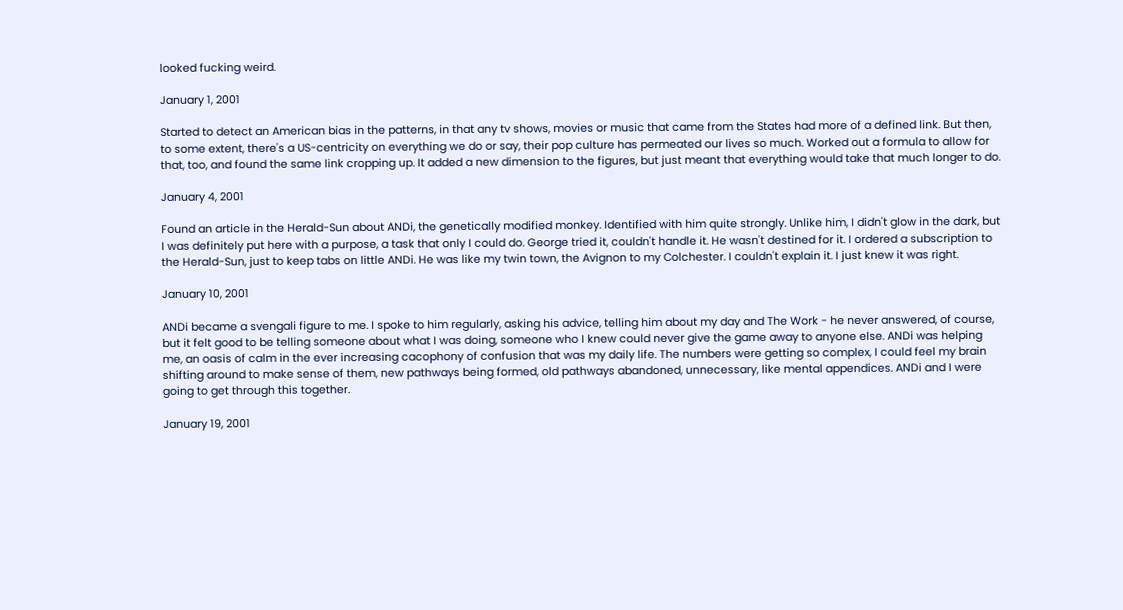looked fucking weird.

January 1, 2001

Started to detect an American bias in the patterns, in that any tv shows, movies or music that came from the States had more of a defined link. But then, to some extent, there's a US-centricity on everything we do or say, their pop culture has permeated our lives so much. Worked out a formula to allow for that, too, and found the same link cropping up. It added a new dimension to the figures, but just meant that everything would take that much longer to do.

January 4, 2001

Found an article in the Herald-Sun about ANDi, the genetically modified monkey. Identified with him quite strongly. Unlike him, I didn't glow in the dark, but I was definitely put here with a purpose, a task that only I could do. George tried it, couldn't handle it. He wasn't destined for it. I ordered a subscription to the Herald-Sun, just to keep tabs on little ANDi. He was like my twin town, the Avignon to my Colchester. I couldn't explain it. I just knew it was right.

January 10, 2001

ANDi became a svengali figure to me. I spoke to him regularly, asking his advice, telling him about my day and The Work - he never answered, of course, but it felt good to be telling someone about what I was doing, someone who I knew could never give the game away to anyone else. ANDi was helping me, an oasis of calm in the ever increasing cacophony of confusion that was my daily life. The numbers were getting so complex, I could feel my brain shifting around to make sense of them, new pathways being formed, old pathways abandoned, unnecessary, like mental appendices. ANDi and I were going to get through this together.

January 19, 2001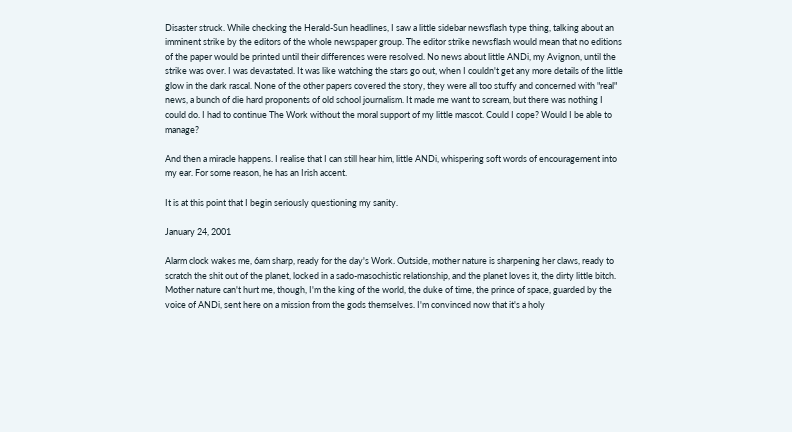Disaster struck. While checking the Herald-Sun headlines, I saw a little sidebar newsflash type thing, talking about an imminent strike by the editors of the whole newspaper group. The editor strike newsflash would mean that no editions of the paper would be printed until their differences were resolved. No news about little ANDi, my Avignon, until the strike was over. I was devastated. It was like watching the stars go out, when I couldn't get any more details of the little glow in the dark rascal. None of the other papers covered the story, they were all too stuffy and concerned with "real" news, a bunch of die hard proponents of old school journalism. It made me want to scream, but there was nothing I could do. I had to continue The Work without the moral support of my little mascot. Could I cope? Would I be able to manage?

And then a miracle happens. I realise that I can still hear him, little ANDi, whispering soft words of encouragement into my ear. For some reason, he has an Irish accent.

It is at this point that I begin seriously questioning my sanity.

January 24, 2001

Alarm clock wakes me, 6am sharp, ready for the day's Work. Outside, mother nature is sharpening her claws, ready to scratch the shit out of the planet, locked in a sado-masochistic relationship, and the planet loves it, the dirty little bitch. Mother nature can't hurt me, though, I'm the king of the world, the duke of time, the prince of space, guarded by the voice of ANDi, sent here on a mission from the gods themselves. I'm convinced now that it's a holy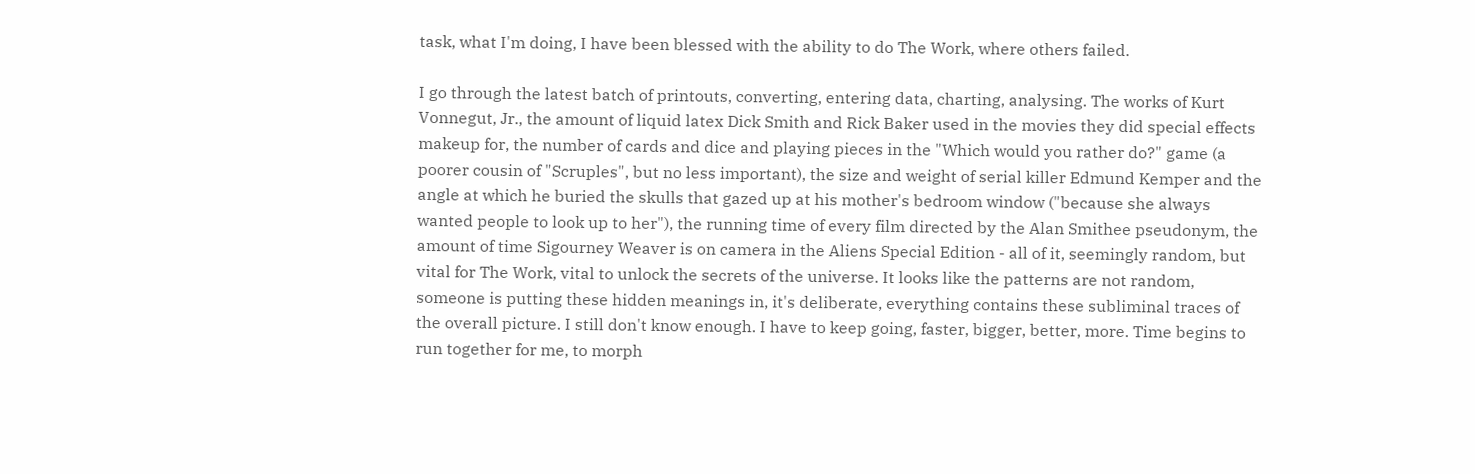task, what I'm doing, I have been blessed with the ability to do The Work, where others failed.

I go through the latest batch of printouts, converting, entering data, charting, analysing. The works of Kurt Vonnegut, Jr., the amount of liquid latex Dick Smith and Rick Baker used in the movies they did special effects makeup for, the number of cards and dice and playing pieces in the "Which would you rather do?" game (a poorer cousin of "Scruples", but no less important), the size and weight of serial killer Edmund Kemper and the angle at which he buried the skulls that gazed up at his mother's bedroom window ("because she always wanted people to look up to her"), the running time of every film directed by the Alan Smithee pseudonym, the amount of time Sigourney Weaver is on camera in the Aliens Special Edition - all of it, seemingly random, but vital for The Work, vital to unlock the secrets of the universe. It looks like the patterns are not random, someone is putting these hidden meanings in, it's deliberate, everything contains these subliminal traces of the overall picture. I still don't know enough. I have to keep going, faster, bigger, better, more. Time begins to run together for me, to morph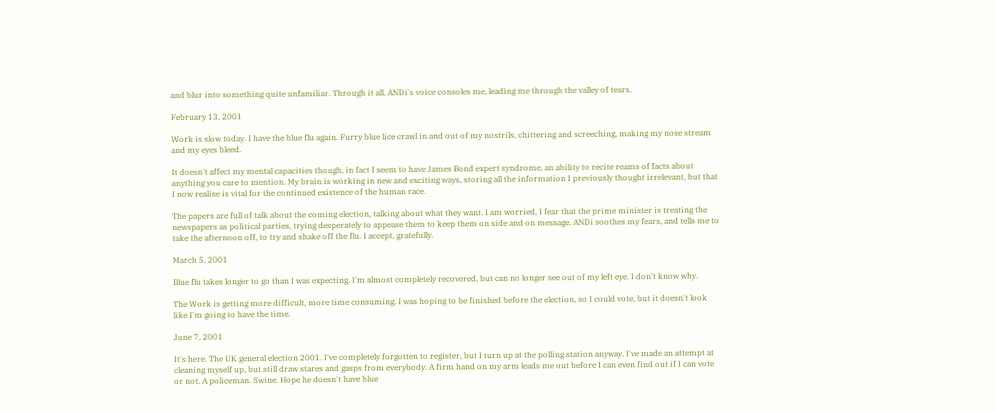and blur into something quite unfamiliar. Through it all, ANDi's voice consoles me, leading me through the valley of tears.

February 13, 2001

Work is slow today. I have the blue flu again. Furry blue lice crawl in and out of my nostrils, chittering and screeching, making my nose stream and my eyes bleed.

It doesn't affect my mental capacities though, in fact I seem to have James Bond expert syndrome, an ability to recite reams of facts about anything you care to mention. My brain is working in new and exciting ways, storing all the information I previously thought irrelevant, but that I now realise is vital for the continued existence of the human race.

The papers are full of talk about the coming election, talking about what they want. I am worried, I fear that the prime minister is treating the newspapers as political parties, trying desperately to appease them to keep them on side and on message. ANDi soothes my fears, and tells me to take the afternoon off, to try and shake off the flu. I accept, gratefully.

March 5, 2001

Blue flu takes longer to go than I was expecting. I'm almost completely recovered, but can no longer see out of my left eye. I don't know why.

The Work is getting more difficult, more time consuming. I was hoping to be finished before the election, so I could vote, but it doesn't look like I'm going to have the time.

June 7, 2001

It's here. The UK general election 2001. I've completely forgotten to register, but I turn up at the polling station anyway. I've made an attempt at cleaning myself up, but still draw stares and gasps from everybody. A firm hand on my arm leads me out before I can even find out if I can vote or not. A policeman. Swine. Hope he doesn't have blue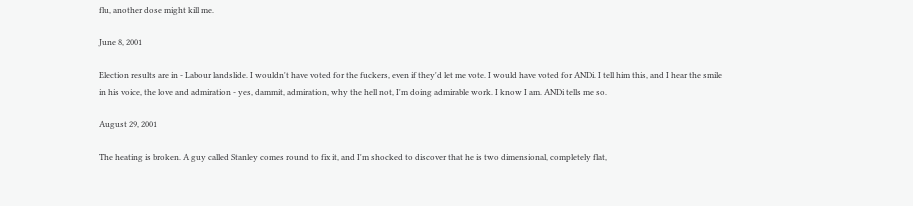flu, another dose might kill me.

June 8, 2001

Election results are in - Labour landslide. I wouldn't have voted for the fuckers, even if they'd let me vote. I would have voted for ANDi. I tell him this, and I hear the smile in his voice, the love and admiration - yes, dammit, admiration, why the hell not, I'm doing admirable work. I know I am. ANDi tells me so.

August 29, 2001

The heating is broken. A guy called Stanley comes round to fix it, and I'm shocked to discover that he is two dimensional, completely flat,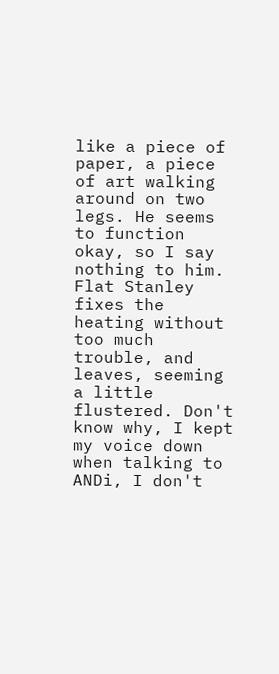like a piece of paper, a piece of art walking around on two legs. He seems to function okay, so I say nothing to him. Flat Stanley fixes the heating without too much trouble, and leaves, seeming a little flustered. Don't know why, I kept my voice down when talking to ANDi, I don't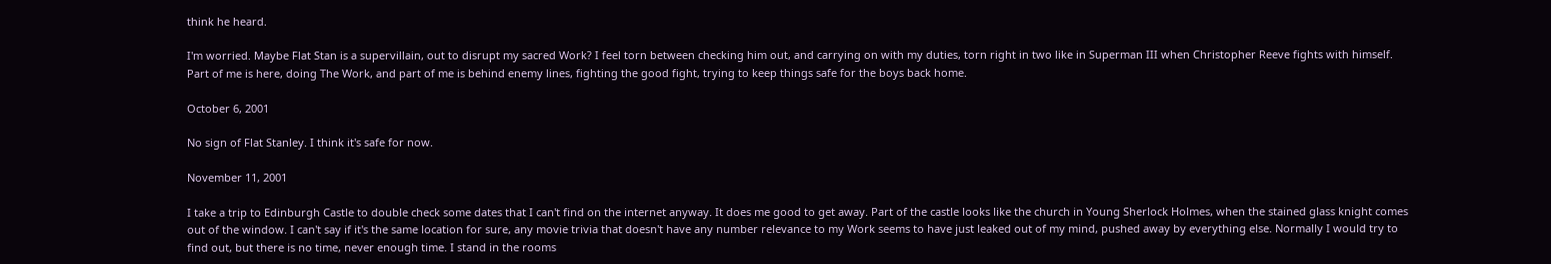think he heard.

I'm worried. Maybe Flat Stan is a supervillain, out to disrupt my sacred Work? I feel torn between checking him out, and carrying on with my duties, torn right in two like in Superman III when Christopher Reeve fights with himself. Part of me is here, doing The Work, and part of me is behind enemy lines, fighting the good fight, trying to keep things safe for the boys back home.

October 6, 2001

No sign of Flat Stanley. I think it's safe for now.

November 11, 2001

I take a trip to Edinburgh Castle to double check some dates that I can't find on the internet anyway. It does me good to get away. Part of the castle looks like the church in Young Sherlock Holmes, when the stained glass knight comes out of the window. I can't say if it's the same location for sure, any movie trivia that doesn't have any number relevance to my Work seems to have just leaked out of my mind, pushed away by everything else. Normally I would try to find out, but there is no time, never enough time. I stand in the rooms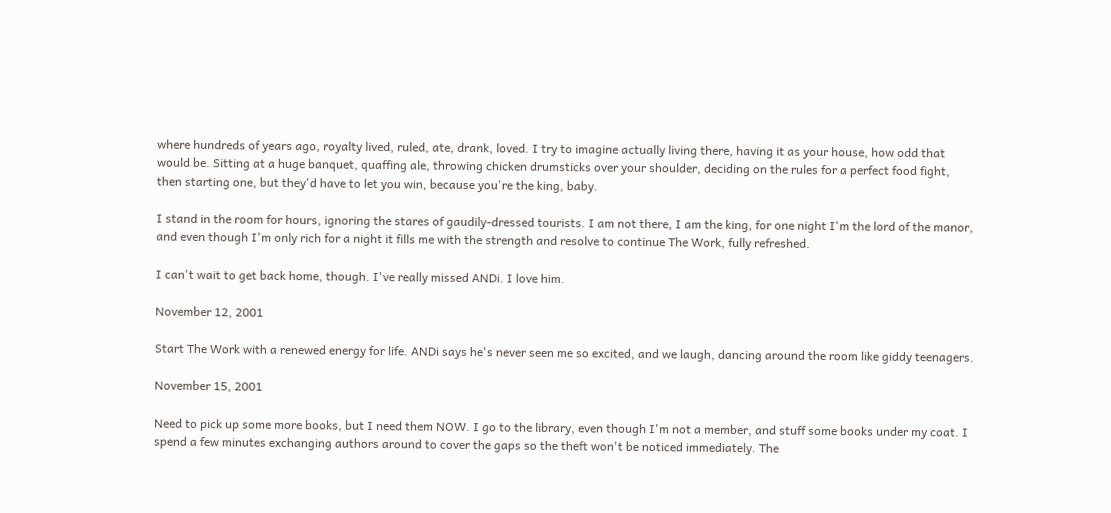where hundreds of years ago, royalty lived, ruled, ate, drank, loved. I try to imagine actually living there, having it as your house, how odd that would be. Sitting at a huge banquet, quaffing ale, throwing chicken drumsticks over your shoulder, deciding on the rules for a perfect food fight, then starting one, but they'd have to let you win, because you're the king, baby.

I stand in the room for hours, ignoring the stares of gaudily-dressed tourists. I am not there, I am the king, for one night I'm the lord of the manor, and even though I'm only rich for a night it fills me with the strength and resolve to continue The Work, fully refreshed.

I can't wait to get back home, though. I've really missed ANDi. I love him.

November 12, 2001

Start The Work with a renewed energy for life. ANDi says he's never seen me so excited, and we laugh, dancing around the room like giddy teenagers.

November 15, 2001

Need to pick up some more books, but I need them NOW. I go to the library, even though I'm not a member, and stuff some books under my coat. I spend a few minutes exchanging authors around to cover the gaps so the theft won't be noticed immediately. The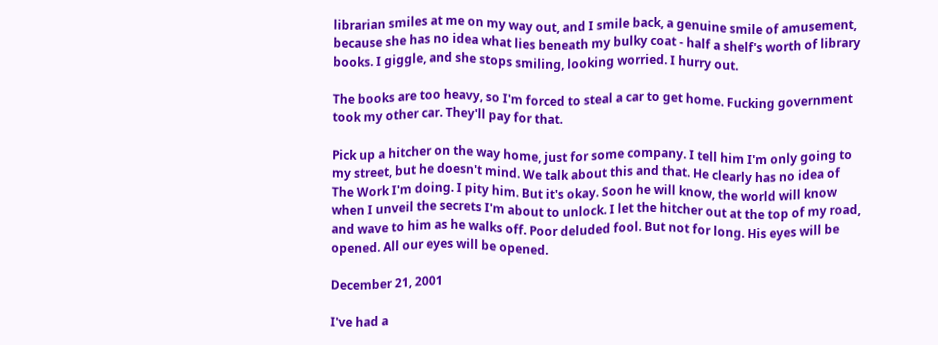librarian smiles at me on my way out, and I smile back, a genuine smile of amusement, because she has no idea what lies beneath my bulky coat - half a shelf's worth of library books. I giggle, and she stops smiling, looking worried. I hurry out.

The books are too heavy, so I'm forced to steal a car to get home. Fucking government took my other car. They'll pay for that.

Pick up a hitcher on the way home, just for some company. I tell him I'm only going to my street, but he doesn't mind. We talk about this and that. He clearly has no idea of The Work I'm doing. I pity him. But it's okay. Soon he will know, the world will know when I unveil the secrets I'm about to unlock. I let the hitcher out at the top of my road, and wave to him as he walks off. Poor deluded fool. But not for long. His eyes will be opened. All our eyes will be opened.

December 21, 2001

I've had a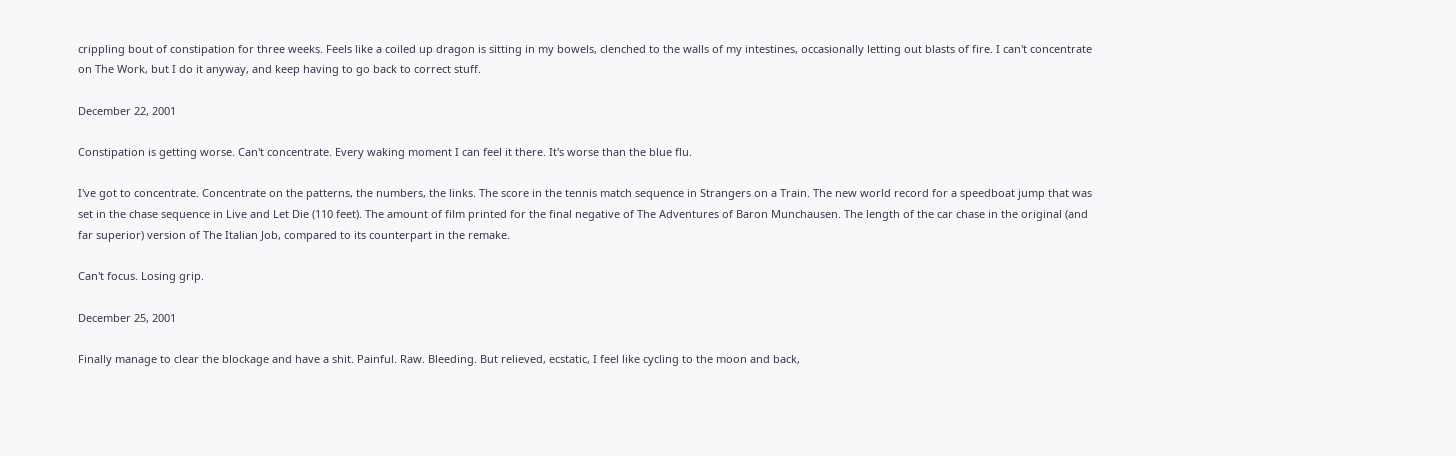crippling bout of constipation for three weeks. Feels like a coiled up dragon is sitting in my bowels, clenched to the walls of my intestines, occasionally letting out blasts of fire. I can't concentrate on The Work, but I do it anyway, and keep having to go back to correct stuff.

December 22, 2001

Constipation is getting worse. Can't concentrate. Every waking moment I can feel it there. It's worse than the blue flu.

I've got to concentrate. Concentrate on the patterns, the numbers, the links. The score in the tennis match sequence in Strangers on a Train. The new world record for a speedboat jump that was set in the chase sequence in Live and Let Die (110 feet). The amount of film printed for the final negative of The Adventures of Baron Munchausen. The length of the car chase in the original (and far superior) version of The Italian Job, compared to its counterpart in the remake.

Can't focus. Losing grip.

December 25, 2001

Finally manage to clear the blockage and have a shit. Painful. Raw. Bleeding. But relieved, ecstatic, I feel like cycling to the moon and back,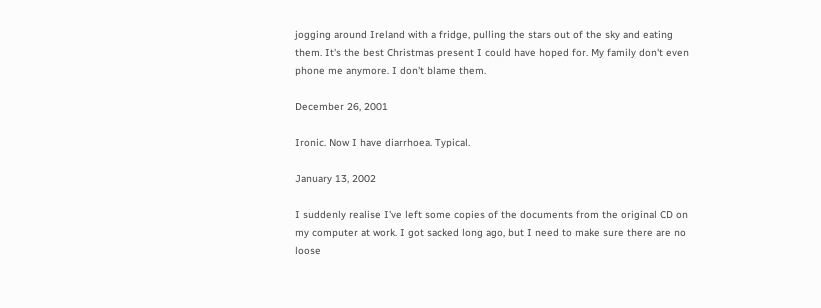jogging around Ireland with a fridge, pulling the stars out of the sky and eating them. It's the best Christmas present I could have hoped for. My family don't even phone me anymore. I don't blame them.

December 26, 2001

Ironic. Now I have diarrhoea. Typical.

January 13, 2002

I suddenly realise I've left some copies of the documents from the original CD on my computer at work. I got sacked long ago, but I need to make sure there are no loose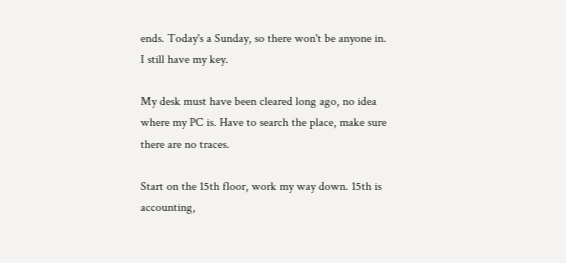ends. Today's a Sunday, so there won't be anyone in. I still have my key.

My desk must have been cleared long ago, no idea where my PC is. Have to search the place, make sure there are no traces.

Start on the 15th floor, work my way down. 15th is accounting,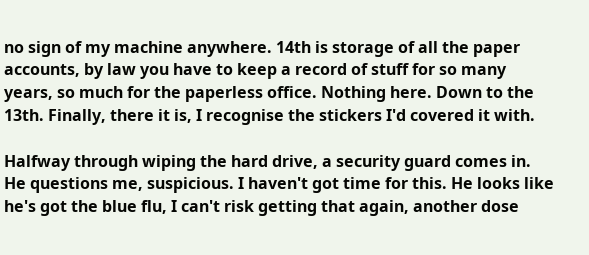no sign of my machine anywhere. 14th is storage of all the paper accounts, by law you have to keep a record of stuff for so many years, so much for the paperless office. Nothing here. Down to the 13th. Finally, there it is, I recognise the stickers I'd covered it with.

Halfway through wiping the hard drive, a security guard comes in. He questions me, suspicious. I haven't got time for this. He looks like he's got the blue flu, I can't risk getting that again, another dose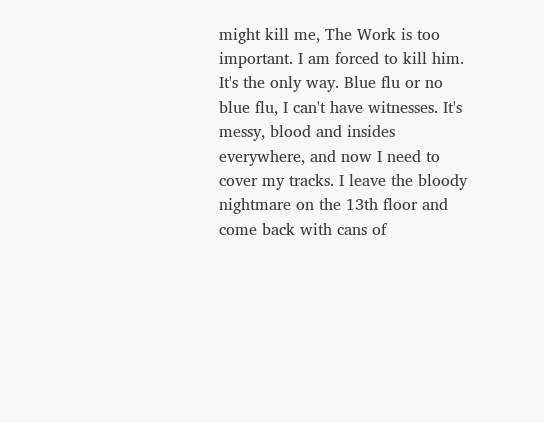might kill me, The Work is too important. I am forced to kill him. It's the only way. Blue flu or no blue flu, I can't have witnesses. It's messy, blood and insides everywhere, and now I need to cover my tracks. I leave the bloody nightmare on the 13th floor and come back with cans of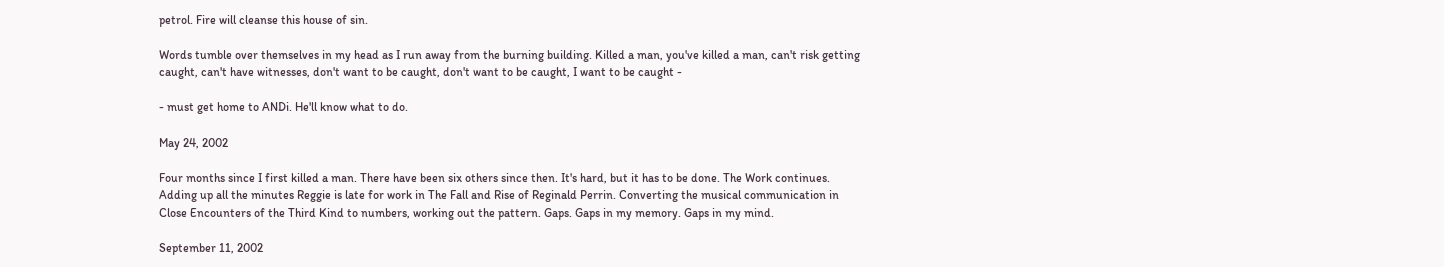petrol. Fire will cleanse this house of sin.

Words tumble over themselves in my head as I run away from the burning building. Killed a man, you've killed a man, can't risk getting caught, can't have witnesses, don't want to be caught, don't want to be caught, I want to be caught -

- must get home to ANDi. He'll know what to do.

May 24, 2002

Four months since I first killed a man. There have been six others since then. It's hard, but it has to be done. The Work continues. Adding up all the minutes Reggie is late for work in The Fall and Rise of Reginald Perrin. Converting the musical communication in Close Encounters of the Third Kind to numbers, working out the pattern. Gaps. Gaps in my memory. Gaps in my mind.

September 11, 2002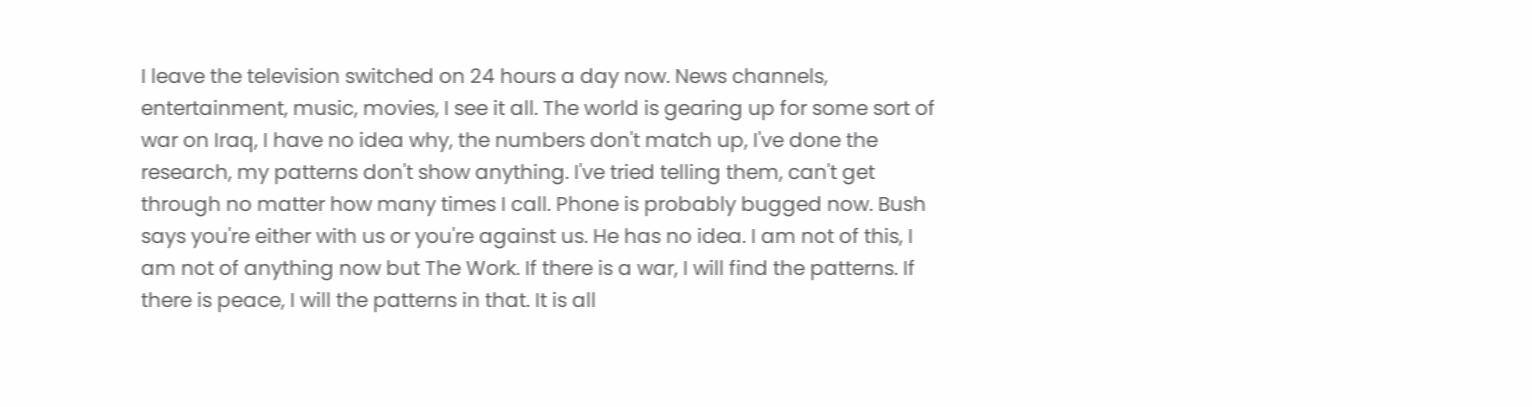I leave the television switched on 24 hours a day now. News channels, entertainment, music, movies, I see it all. The world is gearing up for some sort of war on Iraq, I have no idea why, the numbers don't match up, I've done the research, my patterns don't show anything. I've tried telling them, can't get through no matter how many times I call. Phone is probably bugged now. Bush says you're either with us or you're against us. He has no idea. I am not of this, I am not of anything now but The Work. If there is a war, I will find the patterns. If there is peace, I will the patterns in that. It is all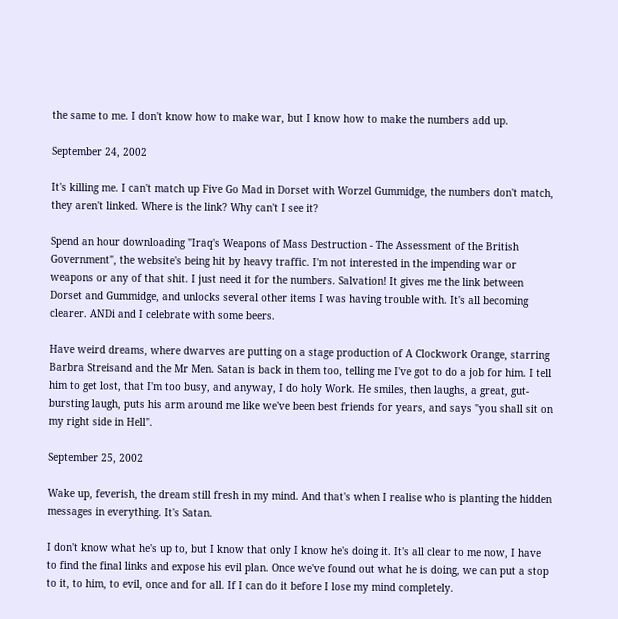the same to me. I don't know how to make war, but I know how to make the numbers add up.

September 24, 2002

It's killing me. I can't match up Five Go Mad in Dorset with Worzel Gummidge, the numbers don't match, they aren't linked. Where is the link? Why can't I see it?

Spend an hour downloading "Iraq's Weapons of Mass Destruction - The Assessment of the British Government", the website's being hit by heavy traffic. I'm not interested in the impending war or weapons or any of that shit. I just need it for the numbers. Salvation! It gives me the link between Dorset and Gummidge, and unlocks several other items I was having trouble with. It's all becoming clearer. ANDi and I celebrate with some beers.

Have weird dreams, where dwarves are putting on a stage production of A Clockwork Orange, starring Barbra Streisand and the Mr Men. Satan is back in them too, telling me I've got to do a job for him. I tell him to get lost, that I'm too busy, and anyway, I do holy Work. He smiles, then laughs, a great, gut-bursting laugh, puts his arm around me like we've been best friends for years, and says "you shall sit on my right side in Hell".

September 25, 2002

Wake up, feverish, the dream still fresh in my mind. And that's when I realise who is planting the hidden messages in everything. It's Satan.

I don't know what he's up to, but I know that only I know he's doing it. It's all clear to me now, I have to find the final links and expose his evil plan. Once we've found out what he is doing, we can put a stop to it, to him, to evil, once and for all. If I can do it before I lose my mind completely.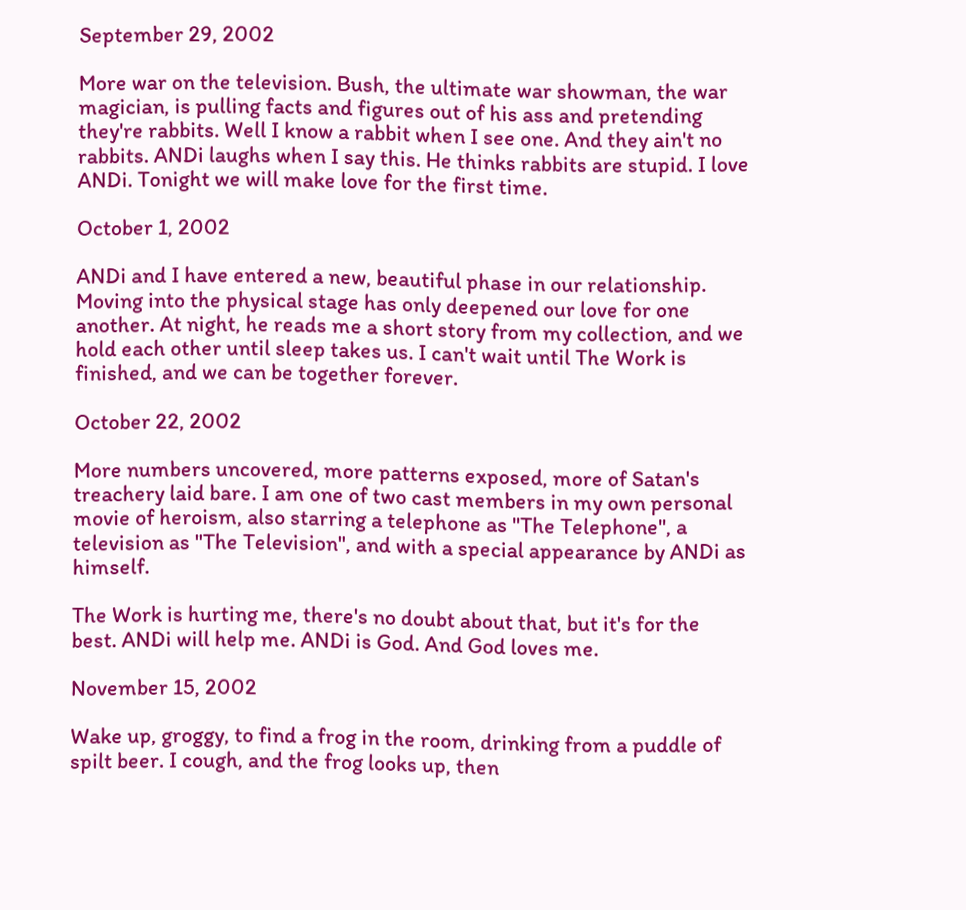September 29, 2002

More war on the television. Bush, the ultimate war showman, the war magician, is pulling facts and figures out of his ass and pretending they're rabbits. Well I know a rabbit when I see one. And they ain't no rabbits. ANDi laughs when I say this. He thinks rabbits are stupid. I love ANDi. Tonight we will make love for the first time.

October 1, 2002

ANDi and I have entered a new, beautiful phase in our relationship. Moving into the physical stage has only deepened our love for one another. At night, he reads me a short story from my collection, and we hold each other until sleep takes us. I can't wait until The Work is finished, and we can be together forever.

October 22, 2002

More numbers uncovered, more patterns exposed, more of Satan's treachery laid bare. I am one of two cast members in my own personal movie of heroism, also starring a telephone as "The Telephone", a television as "The Television", and with a special appearance by ANDi as himself.

The Work is hurting me, there's no doubt about that, but it's for the best. ANDi will help me. ANDi is God. And God loves me.

November 15, 2002

Wake up, groggy, to find a frog in the room, drinking from a puddle of spilt beer. I cough, and the frog looks up, then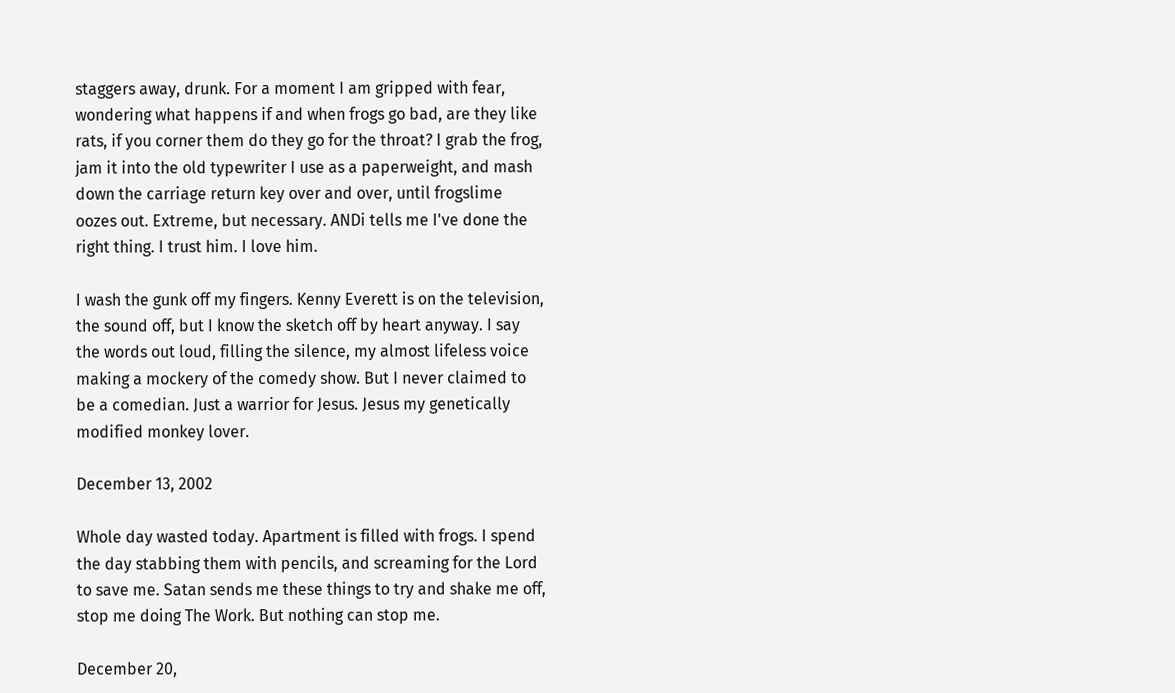staggers away, drunk. For a moment I am gripped with fear, wondering what happens if and when frogs go bad, are they like rats, if you corner them do they go for the throat? I grab the frog, jam it into the old typewriter I use as a paperweight, and mash down the carriage return key over and over, until frogslime oozes out. Extreme, but necessary. ANDi tells me I've done the right thing. I trust him. I love him.

I wash the gunk off my fingers. Kenny Everett is on the television, the sound off, but I know the sketch off by heart anyway. I say the words out loud, filling the silence, my almost lifeless voice making a mockery of the comedy show. But I never claimed to be a comedian. Just a warrior for Jesus. Jesus my genetically modified monkey lover.

December 13, 2002

Whole day wasted today. Apartment is filled with frogs. I spend the day stabbing them with pencils, and screaming for the Lord to save me. Satan sends me these things to try and shake me off, stop me doing The Work. But nothing can stop me.

December 20,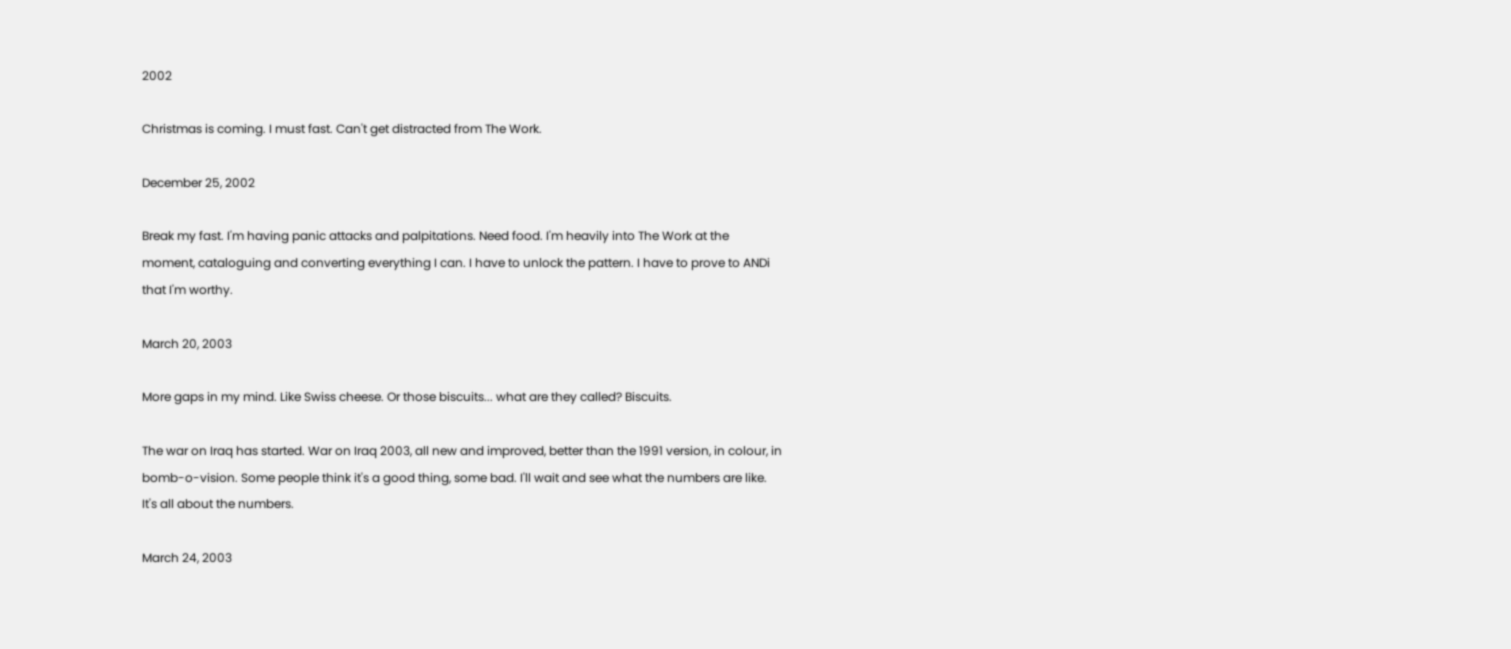2002

Christmas is coming. I must fast. Can't get distracted from The Work.

December 25, 2002

Break my fast. I'm having panic attacks and palpitations. Need food. I'm heavily into The Work at the moment, cataloguing and converting everything I can. I have to unlock the pattern. I have to prove to ANDi that I'm worthy.

March 20, 2003

More gaps in my mind. Like Swiss cheese. Or those biscuits... what are they called? Biscuits.

The war on Iraq has started. War on Iraq 2003, all new and improved, better than the 1991 version, in colour, in bomb-o-vision. Some people think it's a good thing, some bad. I'll wait and see what the numbers are like. It's all about the numbers.

March 24, 2003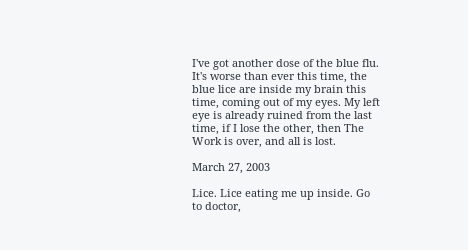I've got another dose of the blue flu. It's worse than ever this time, the blue lice are inside my brain this time, coming out of my eyes. My left eye is already ruined from the last time, if I lose the other, then The Work is over, and all is lost.

March 27, 2003

Lice. Lice eating me up inside. Go to doctor,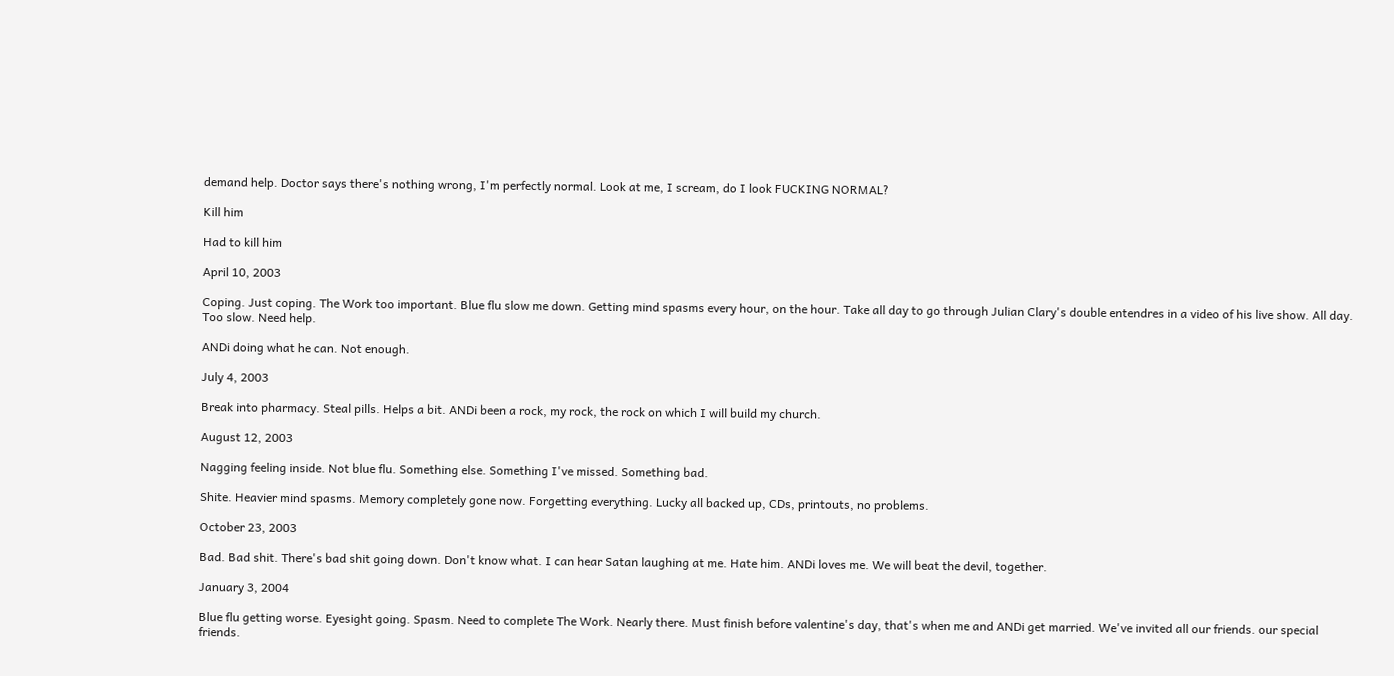demand help. Doctor says there's nothing wrong, I'm perfectly normal. Look at me, I scream, do I look FUCKING NORMAL?

Kill him

Had to kill him

April 10, 2003

Coping. Just coping. The Work too important. Blue flu slow me down. Getting mind spasms every hour, on the hour. Take all day to go through Julian Clary's double entendres in a video of his live show. All day. Too slow. Need help.

ANDi doing what he can. Not enough.

July 4, 2003

Break into pharmacy. Steal pills. Helps a bit. ANDi been a rock, my rock, the rock on which I will build my church.

August 12, 2003

Nagging feeling inside. Not blue flu. Something else. Something I've missed. Something bad.

Shite. Heavier mind spasms. Memory completely gone now. Forgetting everything. Lucky all backed up, CDs, printouts, no problems.

October 23, 2003

Bad. Bad shit. There's bad shit going down. Don't know what. I can hear Satan laughing at me. Hate him. ANDi loves me. We will beat the devil, together.

January 3, 2004

Blue flu getting worse. Eyesight going. Spasm. Need to complete The Work. Nearly there. Must finish before valentine's day, that's when me and ANDi get married. We've invited all our friends. our special friends.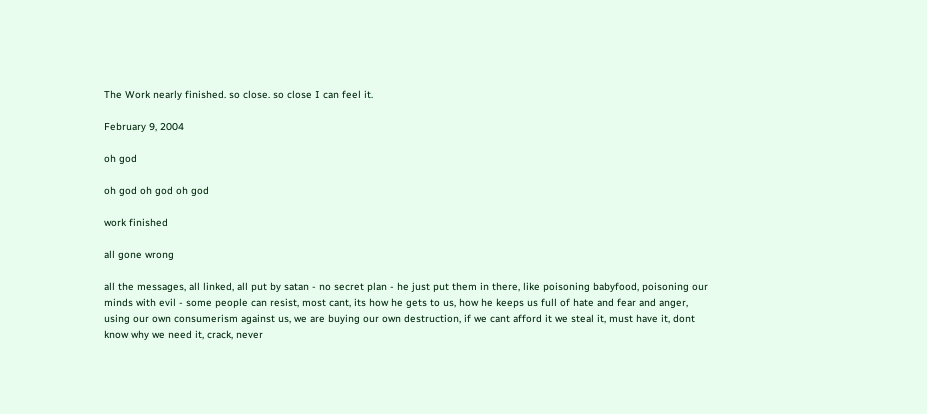The Work nearly finished. so close. so close I can feel it.

February 9, 2004

oh god

oh god oh god oh god

work finished

all gone wrong

all the messages, all linked, all put by satan - no secret plan - he just put them in there, like poisoning babyfood, poisoning our minds with evil - some people can resist, most cant, its how he gets to us, how he keeps us full of hate and fear and anger, using our own consumerism against us, we are buying our own destruction, if we cant afford it we steal it, must have it, dont know why we need it, crack, never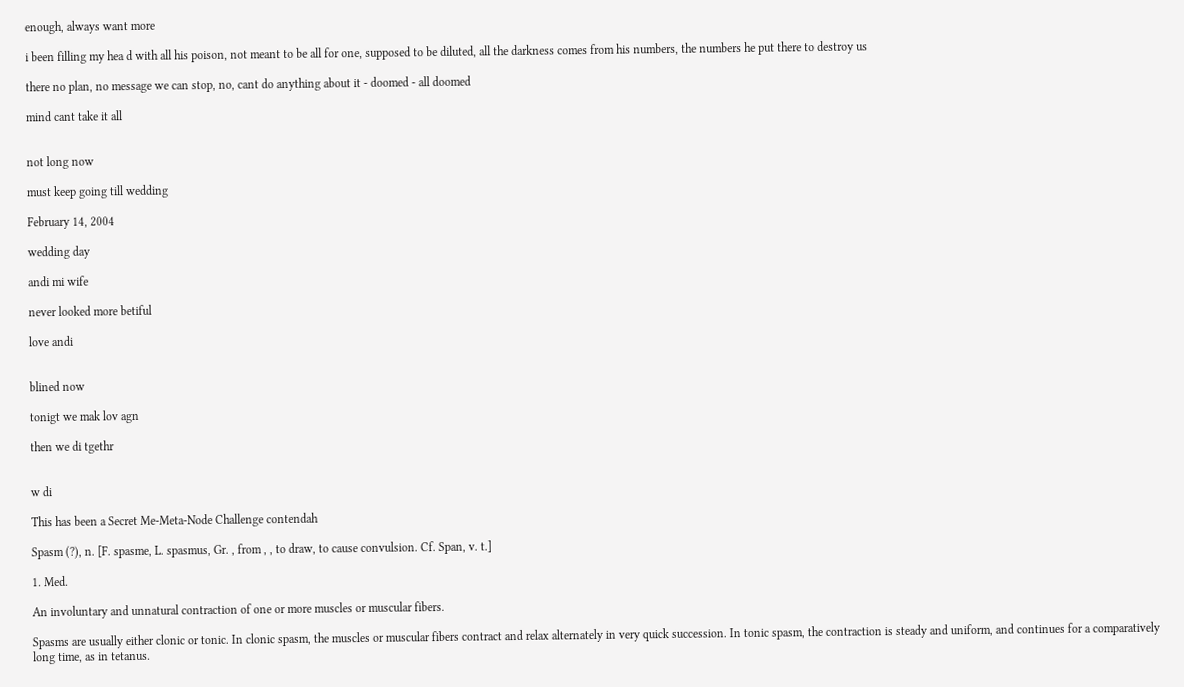enough, always want more

i been filling my hea d with all his poison, not meant to be all for one, supposed to be diluted, all the darkness comes from his numbers, the numbers he put there to destroy us

there no plan, no message we can stop, no, cant do anything about it - doomed - all doomed

mind cant take it all


not long now

must keep going till wedding

February 14, 2004

wedding day

andi mi wife

never looked more betiful

love andi


blined now

tonigt we mak lov agn

then we di tgethr


w di

This has been a Secret Me-Meta-Node Challenge contendah

Spasm (?), n. [F. spasme, L. spasmus, Gr. , from , , to draw, to cause convulsion. Cf. Span, v. t.]

1. Med.

An involuntary and unnatural contraction of one or more muscles or muscular fibers.

Spasms are usually either clonic or tonic. In clonic spasm, the muscles or muscular fibers contract and relax alternately in very quick succession. In tonic spasm, the contraction is steady and uniform, and continues for a comparatively long time, as in tetanus.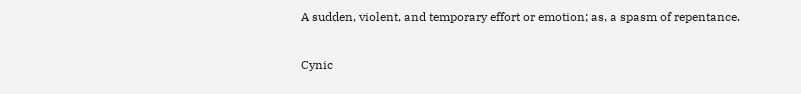A sudden, violent, and temporary effort or emotion; as, a spasm of repentance.

Cynic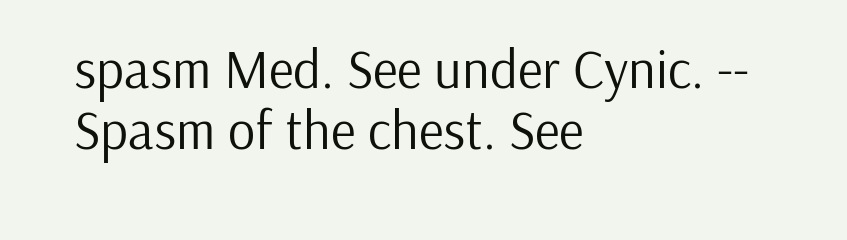spasm Med. See under Cynic. -- Spasm of the chest. See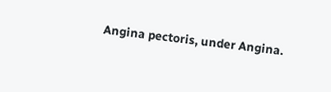Angina pectoris, under Angina.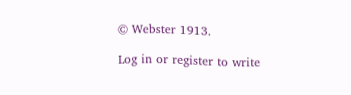© Webster 1913.

Log in or register to write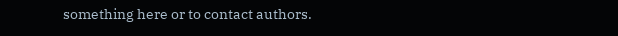something here or to contact authors.